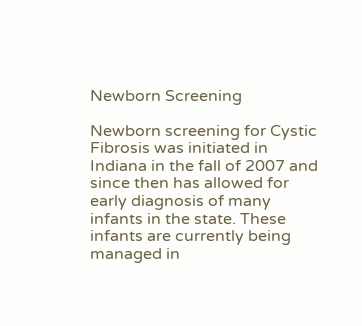Newborn Screening

Newborn screening for Cystic Fibrosis was initiated in Indiana in the fall of 2007 and since then has allowed for early diagnosis of many infants in the state. These infants are currently being managed in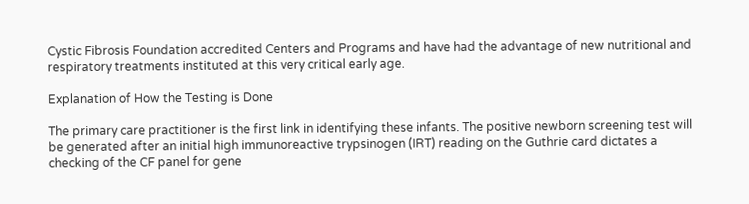Cystic Fibrosis Foundation accredited Centers and Programs and have had the advantage of new nutritional and respiratory treatments instituted at this very critical early age.

Explanation of How the Testing is Done

The primary care practitioner is the first link in identifying these infants. The positive newborn screening test will be generated after an initial high immunoreactive trypsinogen (IRT) reading on the Guthrie card dictates a checking of the CF panel for gene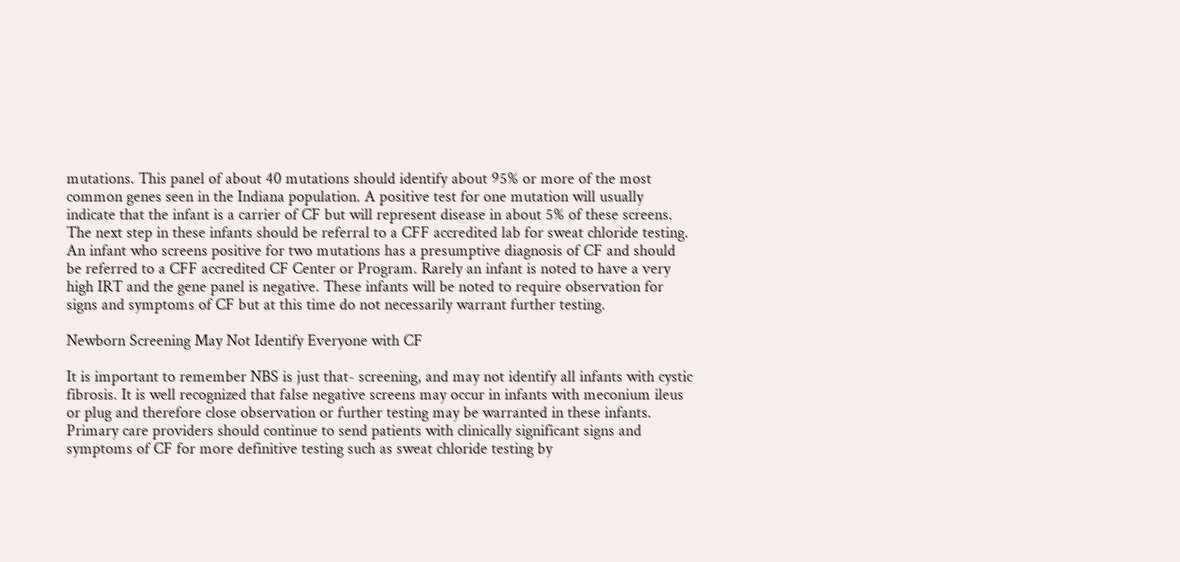mutations. This panel of about 40 mutations should identify about 95% or more of the most common genes seen in the Indiana population. A positive test for one mutation will usually indicate that the infant is a carrier of CF but will represent disease in about 5% of these screens. The next step in these infants should be referral to a CFF accredited lab for sweat chloride testing. An infant who screens positive for two mutations has a presumptive diagnosis of CF and should be referred to a CFF accredited CF Center or Program. Rarely an infant is noted to have a very high IRT and the gene panel is negative. These infants will be noted to require observation for signs and symptoms of CF but at this time do not necessarily warrant further testing.

Newborn Screening May Not Identify Everyone with CF

It is important to remember NBS is just that- screening, and may not identify all infants with cystic fibrosis. It is well recognized that false negative screens may occur in infants with meconium ileus or plug and therefore close observation or further testing may be warranted in these infants. Primary care providers should continue to send patients with clinically significant signs and symptoms of CF for more definitive testing such as sweat chloride testing by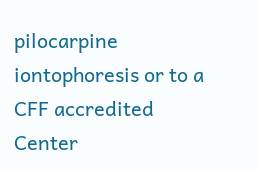pilocarpine iontophoresis or to a CFF accredited Center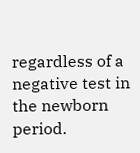regardless of a negative test in the newborn period.